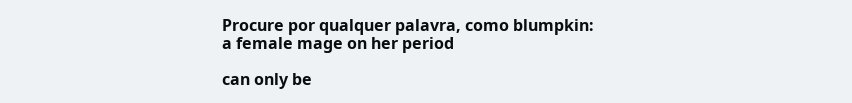Procure por qualquer palavra, como blumpkin:
a female mage on her period

can only be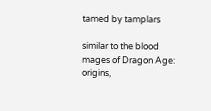tamed by tamplars

similar to the blood mages of Dragon Age: origins,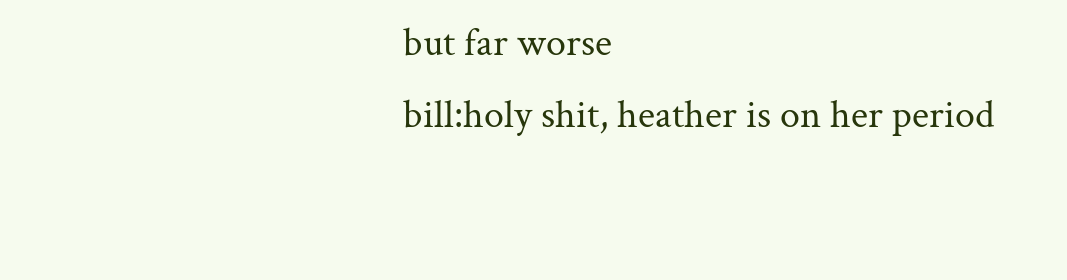but far worse
bill:holy shit, heather is on her period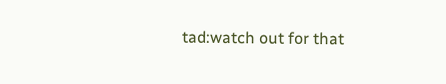tad:watch out for that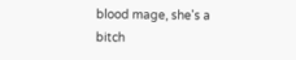blood mage, she's a bitch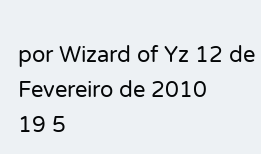por Wizard of Yz 12 de Fevereiro de 2010
19 5